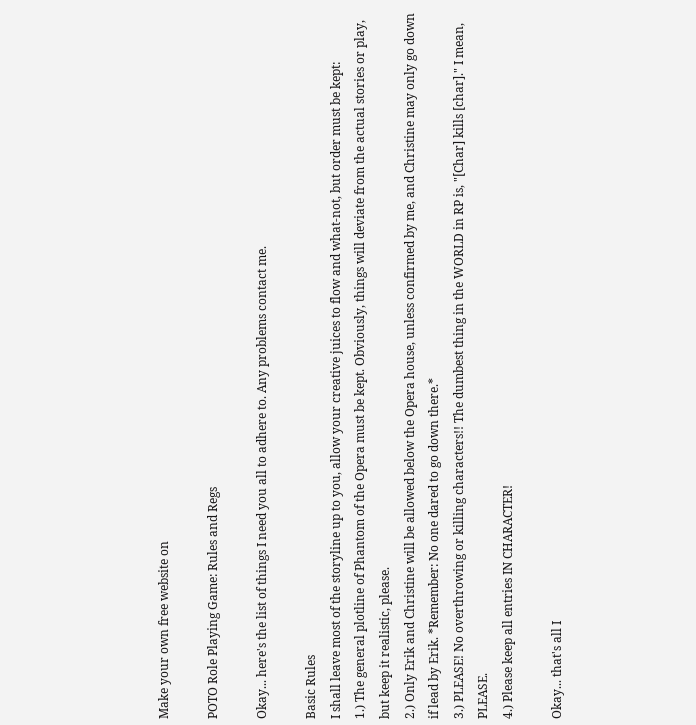Make your own free website on

POTO Role Playing Game: Rules and Regs

Okay... here's the list of things I need you all to adhere to. Any problems contact me.

Basic Rules
I shall leave most of the storyline up to you, allow your creative juices to flow and what-not, but order must be kept:
1.) The general plotline of Phantom of the Opera must be kept. Obviously, things will deviate from the actual stories or play, but keep it realistic, please.
2.) Only Erik and Christine will be allowed below the Opera house, unless confirmed by me, and Christine may only go down if lead by Erik. *Remember: No one dared to go down there.*
3.) PLEASE! No overthrowing or killing characters!! The dumbest thing in the WORLD in RP is, "[Char] kills [char]." I mean, PLEASE.
4.) Please keep all entries IN CHARACTER!

Okay... that's all I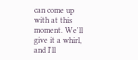can come up with at this moment. We'll give it a whirl, and I'll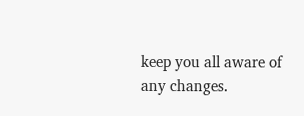keep you all aware of any changes.